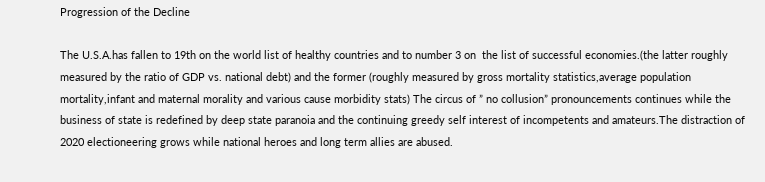Progression of the Decline

The U.S.A.has fallen to 19th on the world list of healthy countries and to number 3 on  the list of successful economies.(the latter roughly measured by the ratio of GDP vs. national debt) and the former (roughly measured by gross mortality statistics,average population mortality,infant and maternal morality and various cause morbidity stats) The circus of ” no collusion” pronouncements continues while the business of state is redefined by deep state paranoia and the continuing greedy self interest of incompetents and amateurs.The distraction of 2020 electioneering grows while national heroes and long term allies are abused.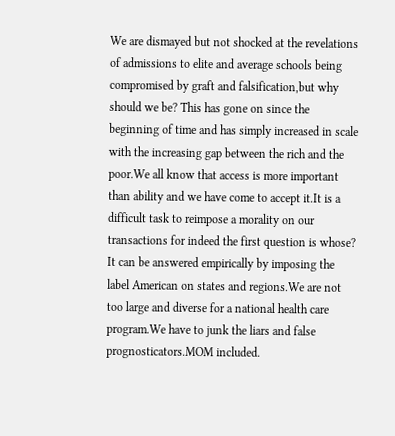We are dismayed but not shocked at the revelations of admissions to elite and average schools being compromised by graft and falsification,but why should we be? This has gone on since the beginning of time and has simply increased in scale with the increasing gap between the rich and the poor.We all know that access is more important than ability and we have come to accept it.It is a difficult task to reimpose a morality on our transactions for indeed the first question is whose? It can be answered empirically by imposing the label American on states and regions.We are not too large and diverse for a national health care program.We have to junk the liars and false prognosticators.MOM included.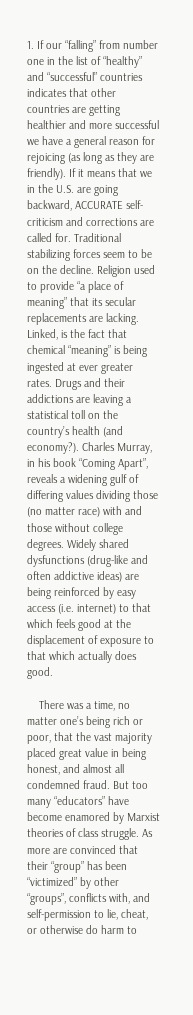1. If our “falling” from number one in the list of “healthy” and “successful” countries indicates that other countries are getting healthier and more successful we have a general reason for rejoicing (as long as they are friendly). If it means that we in the U.S. are going backward, ACCURATE self-criticism and corrections are called for. Traditional stabilizing forces seem to be on the decline. Religion used to provide “a place of meaning” that its secular replacements are lacking. Linked, is the fact that chemical “meaning” is being ingested at ever greater rates. Drugs and their addictions are leaving a statistical toll on the country’s health (and economy?). Charles Murray, in his book “Coming Apart”, reveals a widening gulf of differing values dividing those (no matter race) with and those without college degrees. Widely shared dysfunctions (drug-like and often addictive ideas) are being reinforced by easy access (i.e. internet) to that which feels good at the displacement of exposure to that which actually does good.

    There was a time, no matter one’s being rich or poor, that the vast majority placed great value in being honest, and almost all condemned fraud. But too many “educators” have become enamored by Marxist theories of class struggle. As more are convinced that their “group” has been “victimized” by other “groups”, conflicts with, and self-permission to lie, cheat, or otherwise do harm to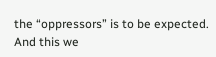the “oppressors” is to be expected. And this we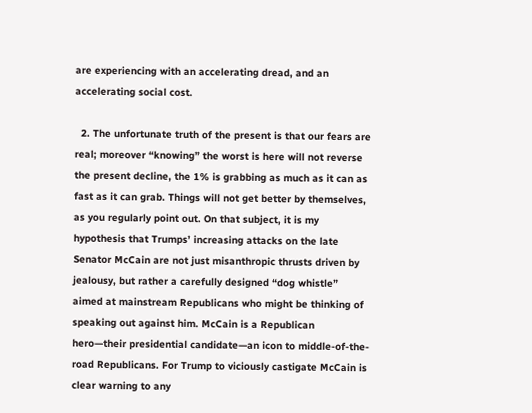are experiencing with an accelerating dread, and an accelerating social cost.

  2. The unfortunate truth of the present is that our fears are real; moreover “knowing” the worst is here will not reverse the present decline, the 1% is grabbing as much as it can as fast as it can grab. Things will not get better by themselves, as you regularly point out. On that subject, it is my hypothesis that Trumps’ increasing attacks on the late Senator McCain are not just misanthropic thrusts driven by jealousy, but rather a carefully designed “dog whistle” aimed at mainstream Republicans who might be thinking of speaking out against him. McCain is a Republican hero—their presidential candidate—an icon to middle-of-the-road Republicans. For Trump to viciously castigate McCain is clear warning to any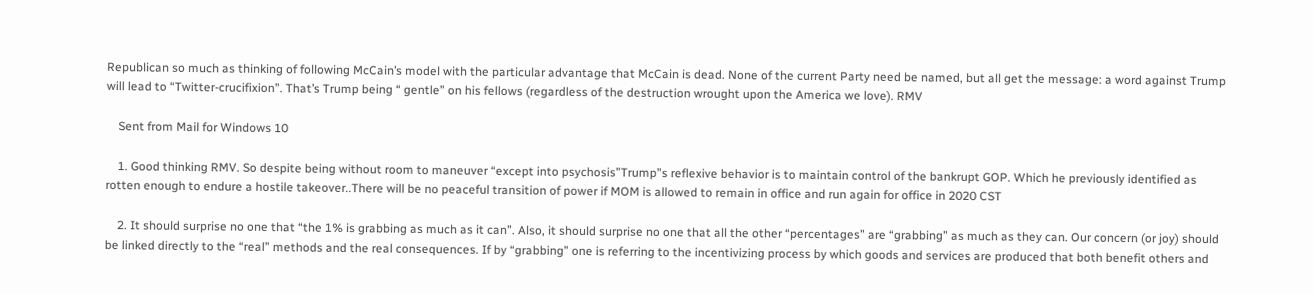Republican so much as thinking of following McCain’s model with the particular advantage that McCain is dead. None of the current Party need be named, but all get the message: a word against Trump will lead to “Twitter-crucifixion”. That’s Trump being “ gentle” on his fellows (regardless of the destruction wrought upon the America we love). RMV

    Sent from Mail for Windows 10

    1. Good thinking RMV. So despite being without room to maneuver “except into psychosis”Trump”s reflexive behavior is to maintain control of the bankrupt GOP. Which he previously identified as rotten enough to endure a hostile takeover..There will be no peaceful transition of power if MOM is allowed to remain in office and run again for office in 2020 CST

    2. It should surprise no one that “the 1% is grabbing as much as it can”. Also, it should surprise no one that all the other “percentages” are “grabbing” as much as they can. Our concern (or joy) should be linked directly to the “real” methods and the real consequences. If by “grabbing” one is referring to the incentivizing process by which goods and services are produced that both benefit others and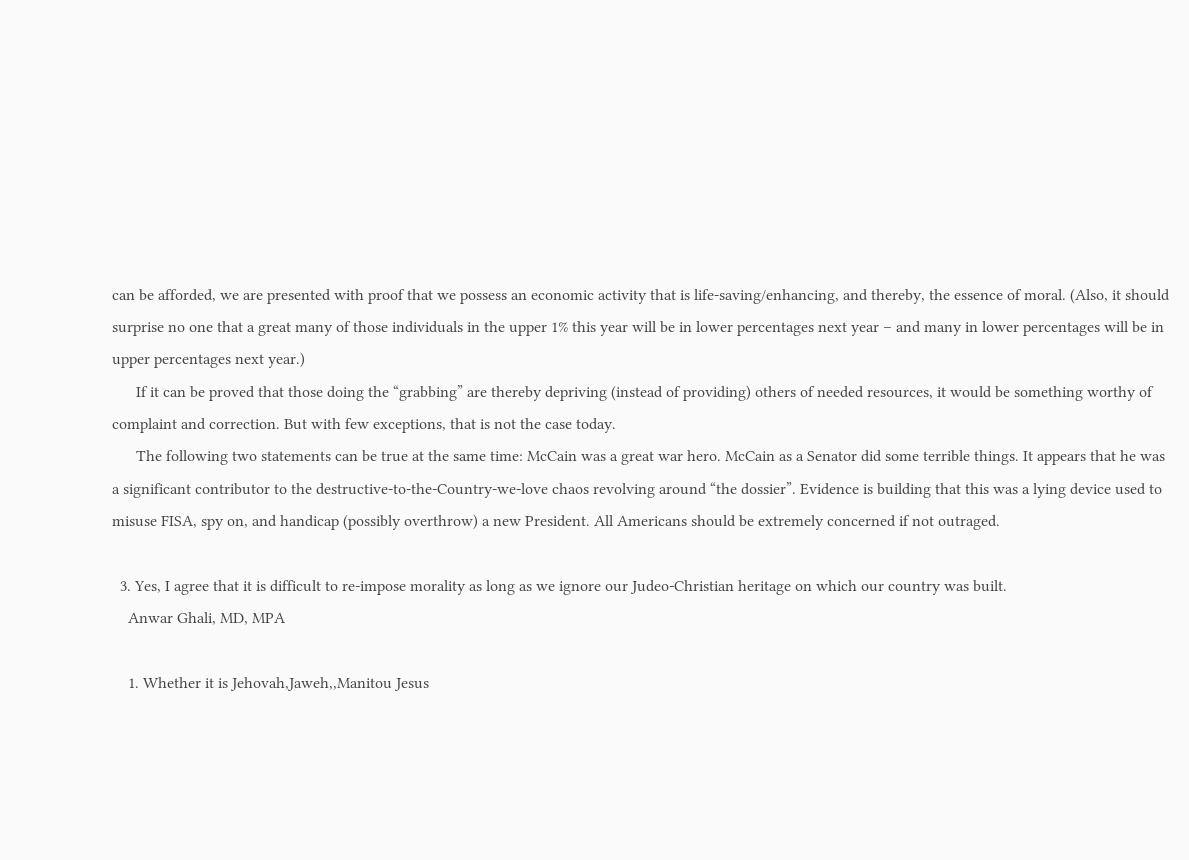can be afforded, we are presented with proof that we possess an economic activity that is life-saving/enhancing, and thereby, the essence of moral. (Also, it should surprise no one that a great many of those individuals in the upper 1% this year will be in lower percentages next year – and many in lower percentages will be in upper percentages next year.)
      If it can be proved that those doing the “grabbing” are thereby depriving (instead of providing) others of needed resources, it would be something worthy of complaint and correction. But with few exceptions, that is not the case today.
      The following two statements can be true at the same time: McCain was a great war hero. McCain as a Senator did some terrible things. It appears that he was a significant contributor to the destructive-to-the-Country-we-love chaos revolving around “the dossier”. Evidence is building that this was a lying device used to misuse FISA, spy on, and handicap (possibly overthrow) a new President. All Americans should be extremely concerned if not outraged.

  3. Yes, I agree that it is difficult to re-impose morality as long as we ignore our Judeo-Christian heritage on which our country was built.
    Anwar Ghali, MD, MPA

    1. Whether it is Jehovah,Jaweh,,Manitou Jesus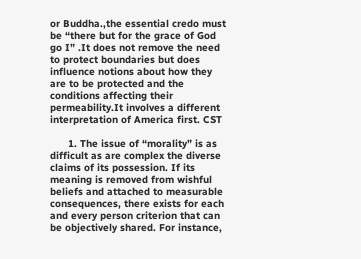or Buddha.,the essential credo must be “there but for the grace of God go I” .It does not remove the need to protect boundaries but does influence notions about how they are to be protected and the conditions affecting their permeability.It involves a different interpretation of America first. CST

      1. The issue of “morality” is as difficult as are complex the diverse claims of its possession. If its meaning is removed from wishful beliefs and attached to measurable consequences, there exists for each and every person criterion that can be objectively shared. For instance,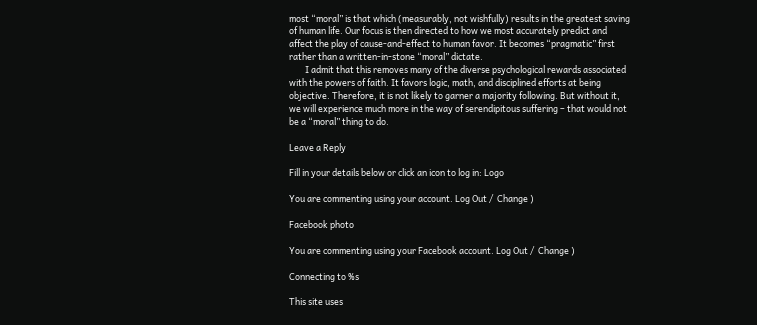most “moral” is that which (measurably, not wishfully) results in the greatest saving of human life. Our focus is then directed to how we most accurately predict and affect the play of cause-and-effect to human favor. It becomes “pragmatic” first rather than a written-in-stone “moral” dictate.
        I admit that this removes many of the diverse psychological rewards associated with the powers of faith. It favors logic, math, and disciplined efforts at being objective. Therefore, it is not likely to garner a majority following. But without it, we will experience much more in the way of serendipitous suffering – that would not be a “moral” thing to do.

Leave a Reply

Fill in your details below or click an icon to log in: Logo

You are commenting using your account. Log Out /  Change )

Facebook photo

You are commenting using your Facebook account. Log Out /  Change )

Connecting to %s

This site uses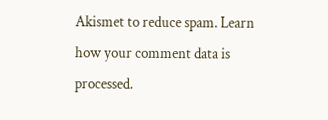Akismet to reduce spam. Learn how your comment data is processed.